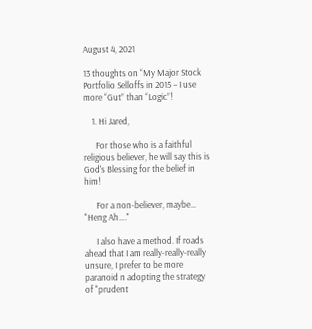August 4, 2021

13 thoughts on “My Major Stock Portfolio Selloffs in 2015 – I use more “Gut” than “Logic”!

    1. Hi Jared,

      For those who is a faithful religious believer, he will say this is God's Blessing for the belief in him!

      For a non-believer, maybe… "Heng Ah…."

      I also have a method. If roads ahead that I am really-really-really unsure, I prefer to be more paranoid n adopting the strategy of "prudent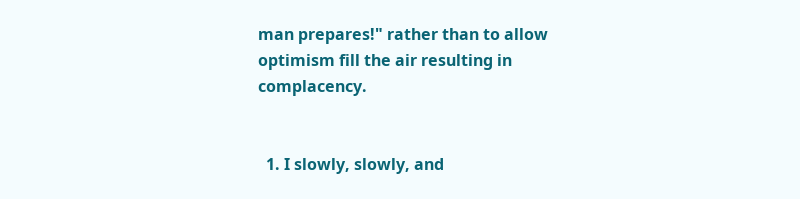man prepares!" rather than to allow optimism fill the air resulting in complacency.


  1. I slowly, slowly, and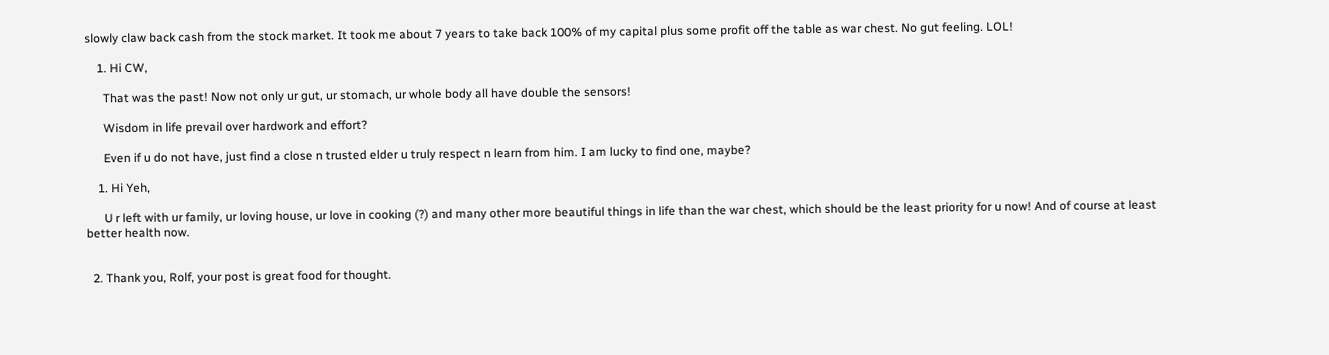slowly claw back cash from the stock market. It took me about 7 years to take back 100% of my capital plus some profit off the table as war chest. No gut feeling. LOL!

    1. Hi CW,

      That was the past! Now not only ur gut, ur stomach, ur whole body all have double the sensors!

      Wisdom in life prevail over hardwork and effort?

      Even if u do not have, just find a close n trusted elder u truly respect n learn from him. I am lucky to find one, maybe?

    1. Hi Yeh,

      U r left with ur family, ur loving house, ur love in cooking (?) and many other more beautiful things in life than the war chest, which should be the least priority for u now! And of course at least better health now.


  2. Thank you, Rolf, your post is great food for thought.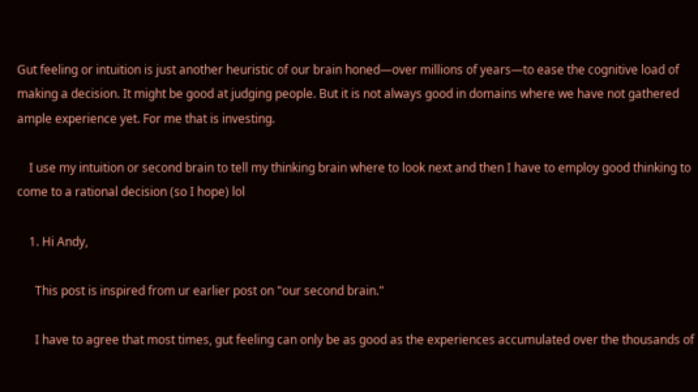Gut feeling or intuition is just another heuristic of our brain honed—over millions of years—to ease the cognitive load of making a decision. It might be good at judging people. But it is not always good in domains where we have not gathered ample experience yet. For me that is investing.

    I use my intuition or second brain to tell my thinking brain where to look next and then I have to employ good thinking to come to a rational decision (so I hope) lol

    1. Hi Andy,

      This post is inspired from ur earlier post on "our second brain."

      I have to agree that most times, gut feeling can only be as good as the experiences accumulated over the thousands of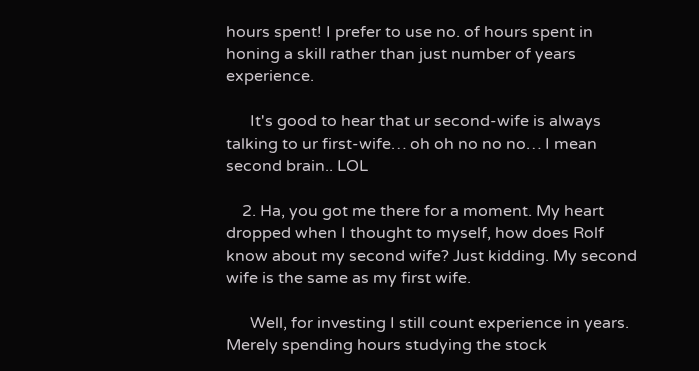hours spent! I prefer to use no. of hours spent in honing a skill rather than just number of years experience.

      It's good to hear that ur second-wife is always talking to ur first-wife… oh oh no no no… I mean second brain.. LOL

    2. Ha, you got me there for a moment. My heart dropped when I thought to myself, how does Rolf know about my second wife? Just kidding. My second wife is the same as my first wife.

      Well, for investing I still count experience in years. Merely spending hours studying the stock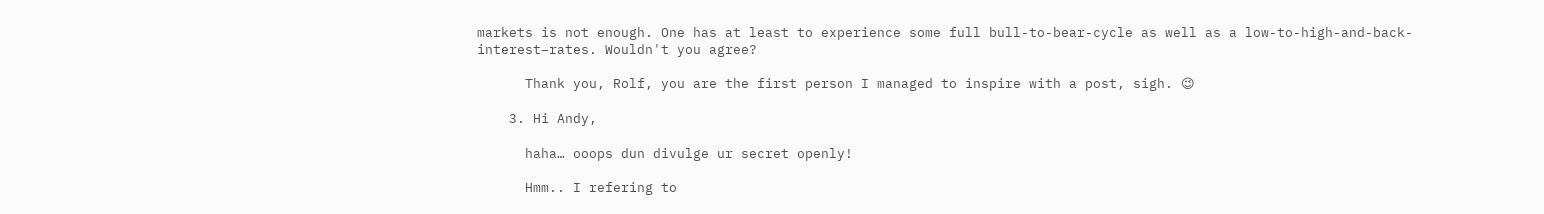markets is not enough. One has at least to experience some full bull-to-bear-cycle as well as a low-to-high-and-back-interest–rates. Wouldn't you agree?

      Thank you, Rolf, you are the first person I managed to inspire with a post, sigh. 😉

    3. Hi Andy,

      haha… ooops dun divulge ur secret openly!

      Hmm.. I refering to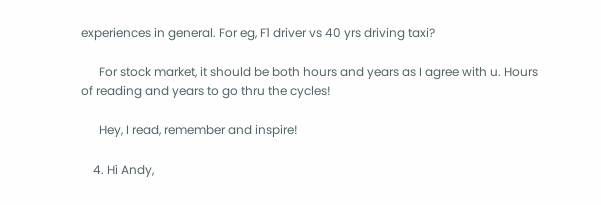experiences in general. For eg, F1 driver vs 40 yrs driving taxi?

      For stock market, it should be both hours and years as I agree with u. Hours of reading and years to go thru the cycles!

      Hey, I read, remember and inspire!

    4. Hi Andy,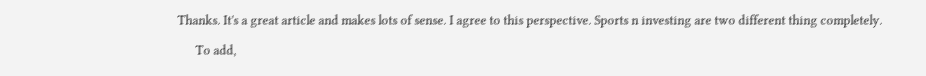Thanks. It's a great article and makes lots of sense. I agree to this perspective. Sports n investing are two different thing completely.

      To add,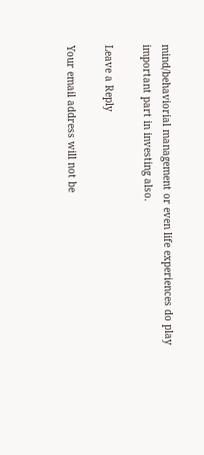mind/behaviorial management or even life experiences do play important part in investing also.

Leave a Reply

Your email address will not be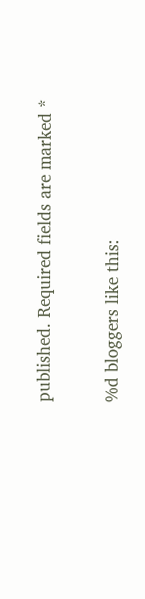published. Required fields are marked *

%d bloggers like this: